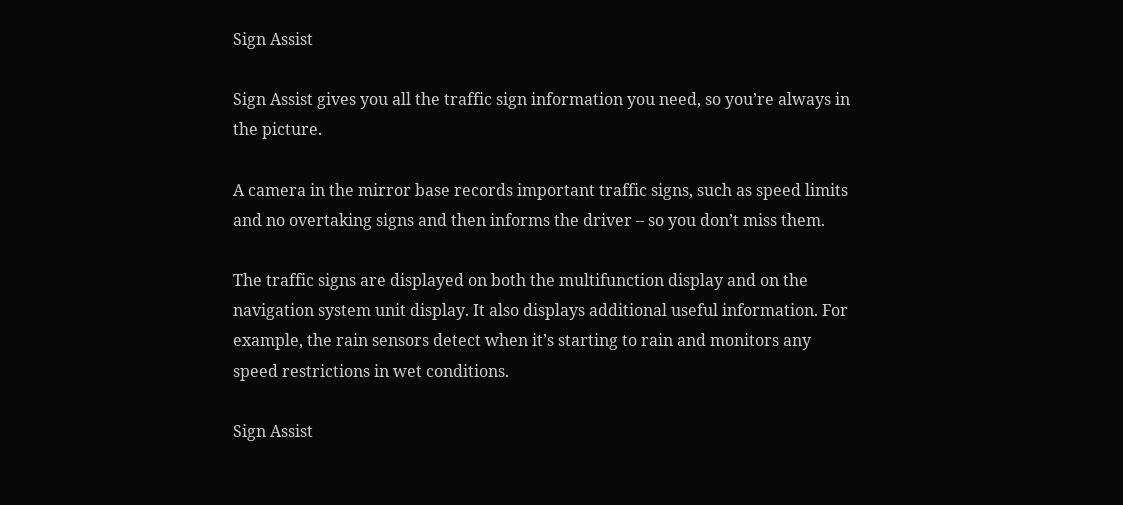Sign Assist

Sign Assist gives you all the traffic sign information you need, so you’re always in the picture.

A camera in the mirror base records important traffic signs, such as speed limits and no overtaking signs and then informs the driver – so you don’t miss them.

The traffic signs are displayed on both the multifunction display and on the navigation system unit display. It also displays additional useful information. For example, the rain sensors detect when it’s starting to rain and monitors any speed restrictions in wet conditions.

Sign Assist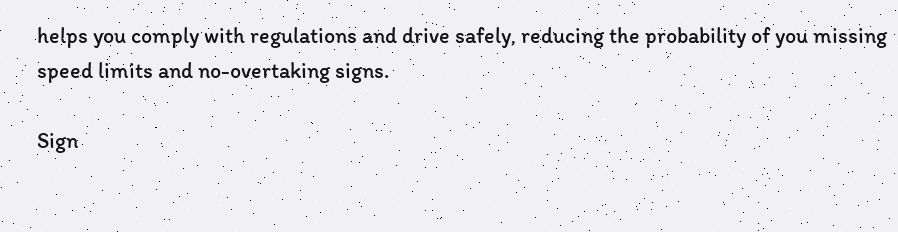helps you comply with regulations and drive safely, reducing the probability of you missing speed limits and no-overtaking signs.

Sign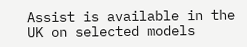Assist is available in the UK on selected models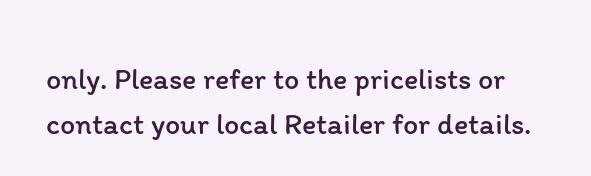only. Please refer to the pricelists or contact your local Retailer for details.